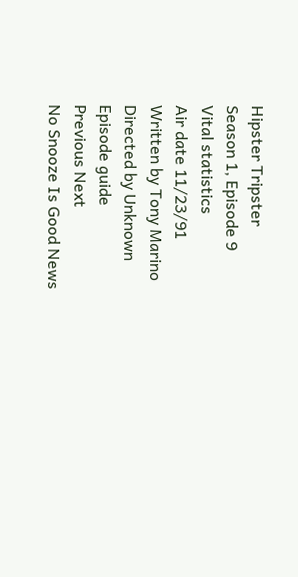Hipster Tripster
Season 1, Episode 9
Vital statistics
Air date 11/23/91
Written by Tony Marino
Directed by Unknown
Episode guide
Previous Next
No Snooze Is Good News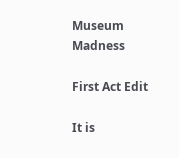Museum Madness

First Act Edit

It is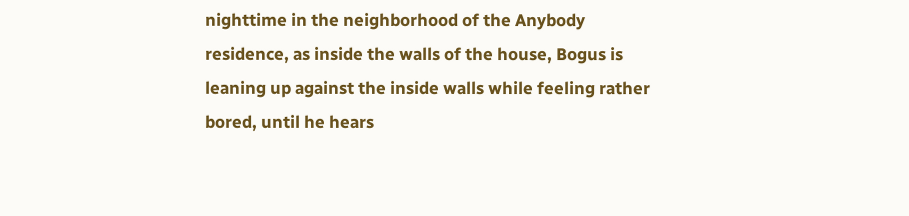nighttime in the neighborhood of the Anybody residence, as inside the walls of the house, Bogus is leaning up against the inside walls while feeling rather bored, until he hears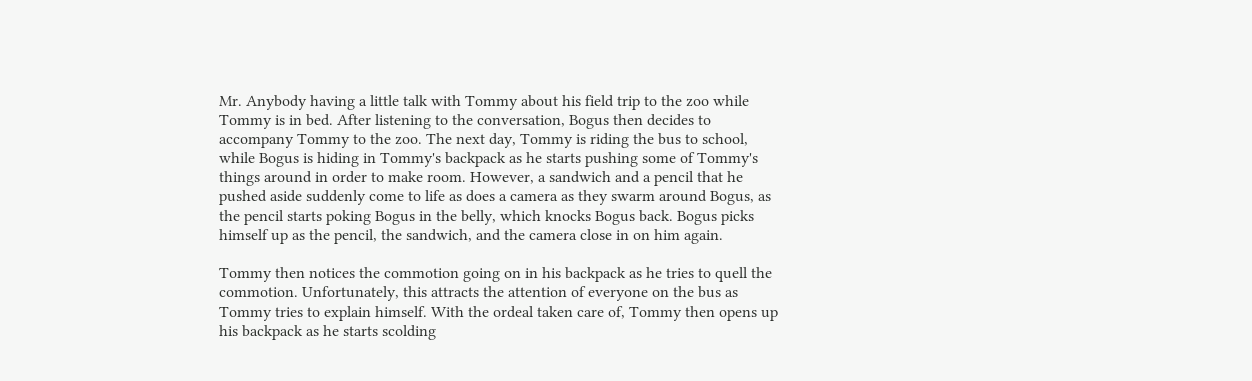Mr. Anybody having a little talk with Tommy about his field trip to the zoo while Tommy is in bed. After listening to the conversation, Bogus then decides to accompany Tommy to the zoo. The next day, Tommy is riding the bus to school, while Bogus is hiding in Tommy's backpack as he starts pushing some of Tommy's things around in order to make room. However, a sandwich and a pencil that he pushed aside suddenly come to life as does a camera as they swarm around Bogus, as the pencil starts poking Bogus in the belly, which knocks Bogus back. Bogus picks himself up as the pencil, the sandwich, and the camera close in on him again.

Tommy then notices the commotion going on in his backpack as he tries to quell the commotion. Unfortunately, this attracts the attention of everyone on the bus as Tommy tries to explain himself. With the ordeal taken care of, Tommy then opens up his backpack as he starts scolding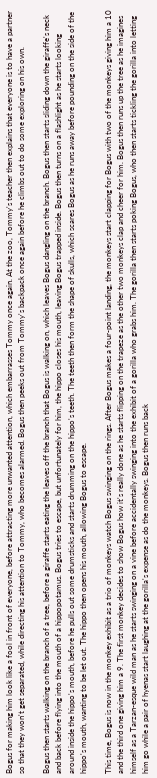Bogus for making him look like a fool in front of everyone, before attracting more unwanted attention, which embarrasses Tommy once again. At the zoo, Tommy's teacher then explains that everyone is to have a partner so that they won't get separated, while directing his attention to Tommy, who becomes alarmed. Bogus then peeks out from Tommy's backpack once again before he climbs out to do some exploring on his own.

Bogus then starts walking on the branch of a tree, before a giraffe starts eating the leaves off the branch that Bogus is walking on, which leaves Bogus dangling on the branch. Bogus then starts sliding down the giraffe's neck and back before flying into the mouth of a hippopotamus. Bogus tries to escape, but unfortunately for him, the hippo closes his mouth, leaving Bogus trapped inside. Bogus then turns on a flashlight as he starts looking around inside the hippo's mouth, before he pulls out some drumsticks and starts drumming on the hippo's teeth. The teeth then form the shape of skulls, which scares Bogus as he runs away before pounding on the side of the hippo's mouth, wanting to be let out. The hippo then opens his mouth, allowing Bogus to escape.

This time, Bogus is now in the monkey exhibit as a trio of monkeys watch Bogus swinging on the rings. After Bogus makes a four-point landing, the monkeys start clapping for Bogus with two of the monkeys giving him a 10 and the third one giving him a 9. The first monkey decides to show Bogus how it's really done as he starts flipping on the trapeze as the other two monkeys clap and cheer for him. Bogus then runs up the tree as he imagines himself as a Tarzan-esque wild man as he starts swinging on a vine before accidentally swinging into the exhibit of a gorilla who grabs him. The gorilla then starts poking Bogus, who then starts tickling the gorilla into letting him go while a pair of hyenas start laughing at the gorilla's expense as do the monkeys. Bogus then runs back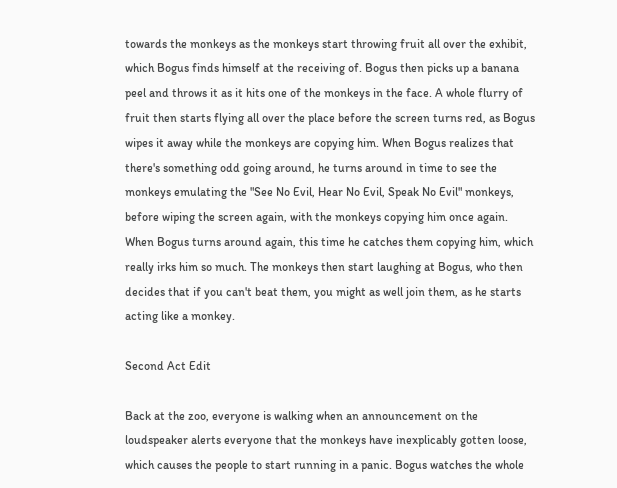towards the monkeys as the monkeys start throwing fruit all over the exhibit, which Bogus finds himself at the receiving of. Bogus then picks up a banana peel and throws it as it hits one of the monkeys in the face. A whole flurry of fruit then starts flying all over the place before the screen turns red, as Bogus wipes it away while the monkeys are copying him. When Bogus realizes that there's something odd going around, he turns around in time to see the monkeys emulating the "See No Evil, Hear No Evil, Speak No Evil" monkeys, before wiping the screen again, with the monkeys copying him once again. When Bogus turns around again, this time he catches them copying him, which really irks him so much. The monkeys then start laughing at Bogus, who then decides that if you can't beat them, you might as well join them, as he starts acting like a monkey.

Second Act Edit

Back at the zoo, everyone is walking when an announcement on the loudspeaker alerts everyone that the monkeys have inexplicably gotten loose, which causes the people to start running in a panic. Bogus watches the whole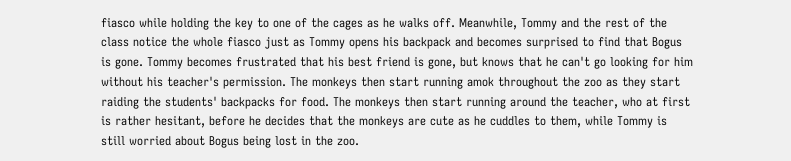fiasco while holding the key to one of the cages as he walks off. Meanwhile, Tommy and the rest of the class notice the whole fiasco just as Tommy opens his backpack and becomes surprised to find that Bogus is gone. Tommy becomes frustrated that his best friend is gone, but knows that he can't go looking for him without his teacher's permission. The monkeys then start running amok throughout the zoo as they start raiding the students' backpacks for food. The monkeys then start running around the teacher, who at first is rather hesitant, before he decides that the monkeys are cute as he cuddles to them, while Tommy is still worried about Bogus being lost in the zoo.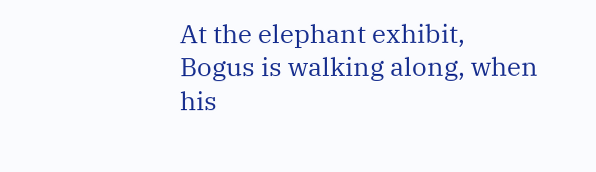At the elephant exhibit, Bogus is walking along, when his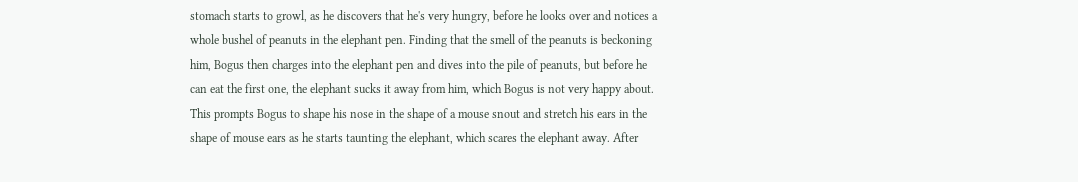stomach starts to growl, as he discovers that he's very hungry, before he looks over and notices a whole bushel of peanuts in the elephant pen. Finding that the smell of the peanuts is beckoning him, Bogus then charges into the elephant pen and dives into the pile of peanuts, but before he can eat the first one, the elephant sucks it away from him, which Bogus is not very happy about. This prompts Bogus to shape his nose in the shape of a mouse snout and stretch his ears in the shape of mouse ears as he starts taunting the elephant, which scares the elephant away. After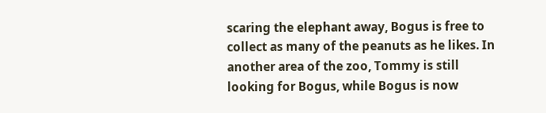scaring the elephant away, Bogus is free to collect as many of the peanuts as he likes. In another area of the zoo, Tommy is still looking for Bogus, while Bogus is now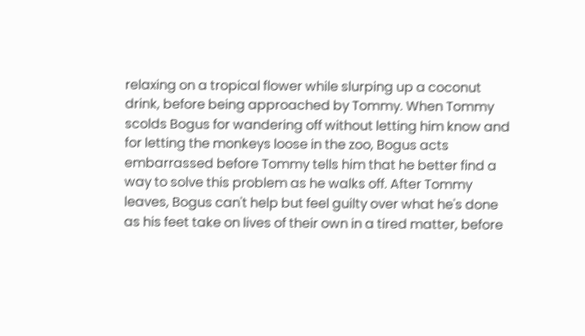relaxing on a tropical flower while slurping up a coconut drink, before being approached by Tommy. When Tommy scolds Bogus for wandering off without letting him know and for letting the monkeys loose in the zoo, Bogus acts embarrassed before Tommy tells him that he better find a way to solve this problem as he walks off. After Tommy leaves, Bogus can't help but feel guilty over what he's done as his feet take on lives of their own in a tired matter, before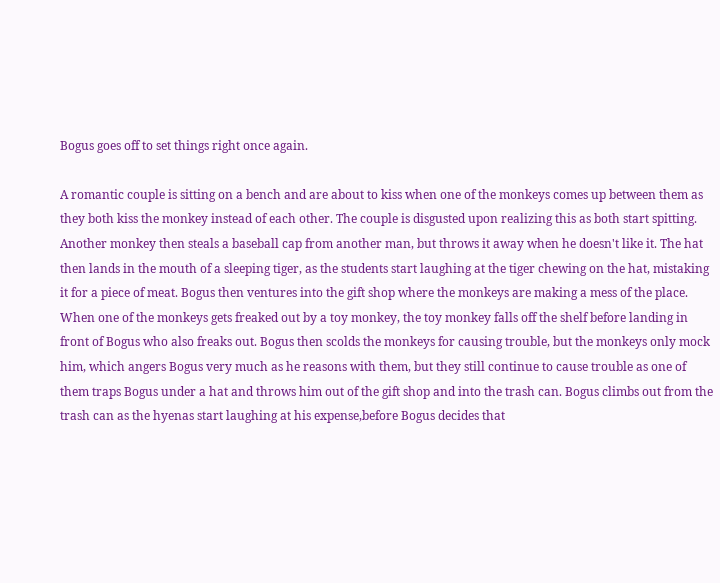Bogus goes off to set things right once again.

A romantic couple is sitting on a bench and are about to kiss when one of the monkeys comes up between them as they both kiss the monkey instead of each other. The couple is disgusted upon realizing this as both start spitting. Another monkey then steals a baseball cap from another man, but throws it away when he doesn't like it. The hat then lands in the mouth of a sleeping tiger, as the students start laughing at the tiger chewing on the hat, mistaking it for a piece of meat. Bogus then ventures into the gift shop where the monkeys are making a mess of the place. When one of the monkeys gets freaked out by a toy monkey, the toy monkey falls off the shelf before landing in front of Bogus who also freaks out. Bogus then scolds the monkeys for causing trouble, but the monkeys only mock him, which angers Bogus very much as he reasons with them, but they still continue to cause trouble as one of them traps Bogus under a hat and throws him out of the gift shop and into the trash can. Bogus climbs out from the trash can as the hyenas start laughing at his expense,before Bogus decides that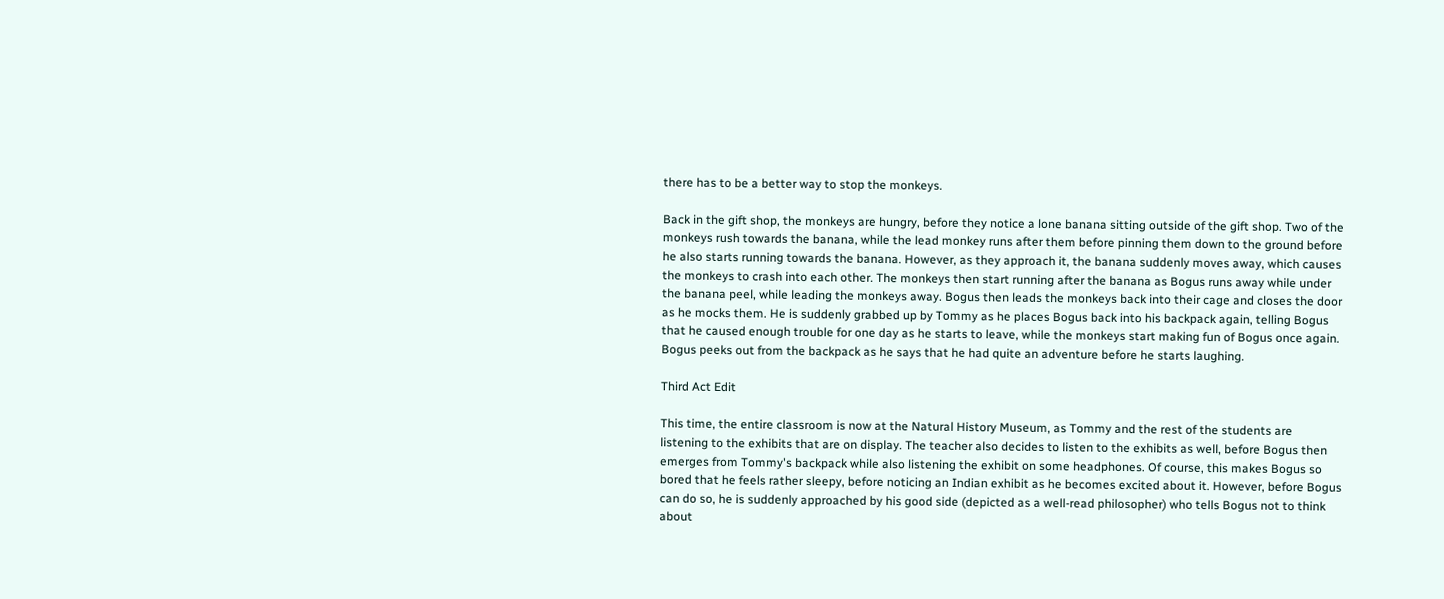there has to be a better way to stop the monkeys.

Back in the gift shop, the monkeys are hungry, before they notice a lone banana sitting outside of the gift shop. Two of the monkeys rush towards the banana, while the lead monkey runs after them before pinning them down to the ground before he also starts running towards the banana. However, as they approach it, the banana suddenly moves away, which causes the monkeys to crash into each other. The monkeys then start running after the banana as Bogus runs away while under the banana peel, while leading the monkeys away. Bogus then leads the monkeys back into their cage and closes the door as he mocks them. He is suddenly grabbed up by Tommy as he places Bogus back into his backpack again, telling Bogus that he caused enough trouble for one day as he starts to leave, while the monkeys start making fun of Bogus once again. Bogus peeks out from the backpack as he says that he had quite an adventure before he starts laughing.

Third Act Edit

This time, the entire classroom is now at the Natural History Museum, as Tommy and the rest of the students are listening to the exhibits that are on display. The teacher also decides to listen to the exhibits as well, before Bogus then emerges from Tommy's backpack while also listening the exhibit on some headphones. Of course, this makes Bogus so bored that he feels rather sleepy, before noticing an Indian exhibit as he becomes excited about it. However, before Bogus can do so, he is suddenly approached by his good side (depicted as a well-read philosopher) who tells Bogus not to think about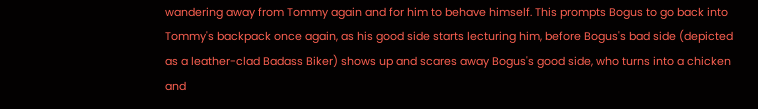wandering away from Tommy again and for him to behave himself. This prompts Bogus to go back into Tommy's backpack once again, as his good side starts lecturing him, before Bogus's bad side (depicted as a leather-clad Badass Biker) shows up and scares away Bogus's good side, who turns into a chicken and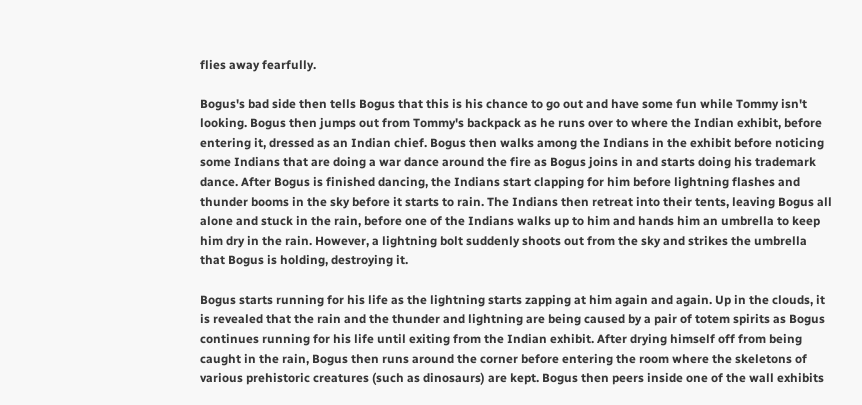flies away fearfully.

Bogus's bad side then tells Bogus that this is his chance to go out and have some fun while Tommy isn't looking. Bogus then jumps out from Tommy's backpack as he runs over to where the Indian exhibit, before entering it, dressed as an Indian chief. Bogus then walks among the Indians in the exhibit before noticing some Indians that are doing a war dance around the fire as Bogus joins in and starts doing his trademark dance. After Bogus is finished dancing, the Indians start clapping for him before lightning flashes and thunder booms in the sky before it starts to rain. The Indians then retreat into their tents, leaving Bogus all alone and stuck in the rain, before one of the Indians walks up to him and hands him an umbrella to keep him dry in the rain. However, a lightning bolt suddenly shoots out from the sky and strikes the umbrella that Bogus is holding, destroying it.

Bogus starts running for his life as the lightning starts zapping at him again and again. Up in the clouds, it is revealed that the rain and the thunder and lightning are being caused by a pair of totem spirits as Bogus continues running for his life until exiting from the Indian exhibit. After drying himself off from being caught in the rain, Bogus then runs around the corner before entering the room where the skeletons of various prehistoric creatures (such as dinosaurs) are kept. Bogus then peers inside one of the wall exhibits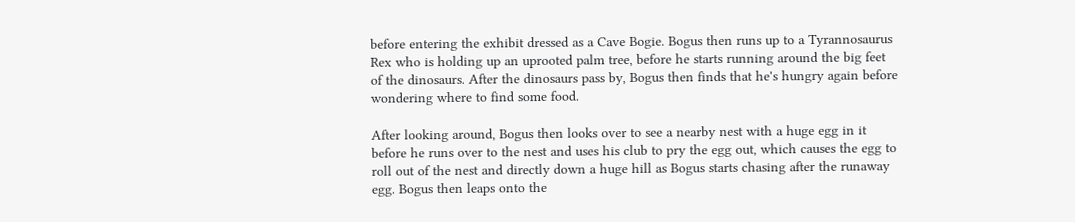before entering the exhibit dressed as a Cave Bogie. Bogus then runs up to a Tyrannosaurus Rex who is holding up an uprooted palm tree, before he starts running around the big feet of the dinosaurs. After the dinosaurs pass by, Bogus then finds that he's hungry again before wondering where to find some food.

After looking around, Bogus then looks over to see a nearby nest with a huge egg in it before he runs over to the nest and uses his club to pry the egg out, which causes the egg to roll out of the nest and directly down a huge hill as Bogus starts chasing after the runaway egg. Bogus then leaps onto the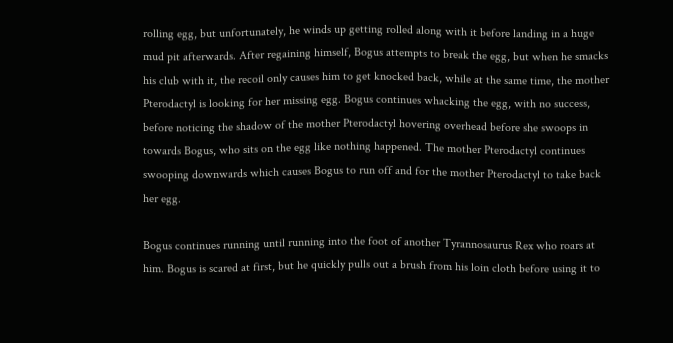rolling egg, but unfortunately, he winds up getting rolled along with it before landing in a huge mud pit afterwards. After regaining himself, Bogus attempts to break the egg, but when he smacks his club with it, the recoil only causes him to get knocked back, while at the same time, the mother Pterodactyl is looking for her missing egg. Bogus continues whacking the egg, with no success, before noticing the shadow of the mother Pterodactyl hovering overhead before she swoops in towards Bogus, who sits on the egg like nothing happened. The mother Pterodactyl continues swooping downwards which causes Bogus to run off and for the mother Pterodactyl to take back her egg.

Bogus continues running until running into the foot of another Tyrannosaurus Rex who roars at him. Bogus is scared at first, but he quickly pulls out a brush from his loin cloth before using it to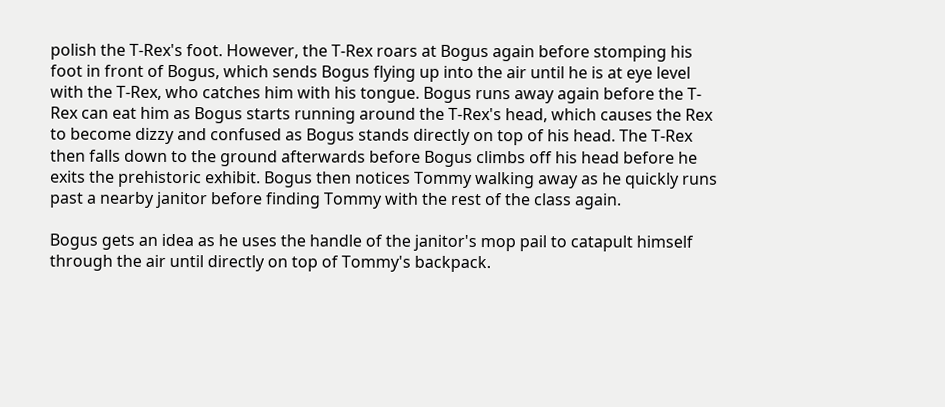polish the T-Rex's foot. However, the T-Rex roars at Bogus again before stomping his foot in front of Bogus, which sends Bogus flying up into the air until he is at eye level with the T-Rex, who catches him with his tongue. Bogus runs away again before the T-Rex can eat him as Bogus starts running around the T-Rex's head, which causes the Rex to become dizzy and confused as Bogus stands directly on top of his head. The T-Rex then falls down to the ground afterwards before Bogus climbs off his head before he exits the prehistoric exhibit. Bogus then notices Tommy walking away as he quickly runs past a nearby janitor before finding Tommy with the rest of the class again.

Bogus gets an idea as he uses the handle of the janitor's mop pail to catapult himself through the air until directly on top of Tommy's backpack.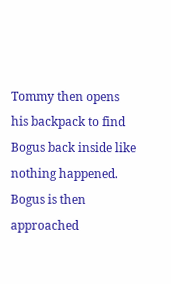Tommy then opens his backpack to find Bogus back inside like nothing happened. Bogus is then approached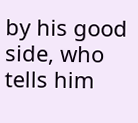by his good side, who tells him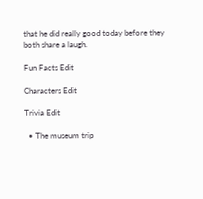that he did really good today before they both share a laugh.

Fun Facts Edit

Characters Edit

Trivia Edit

  • The museum trip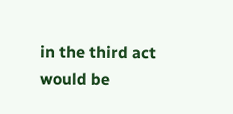in the third act would be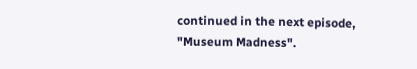continued in the next episode, "Museum Madness".